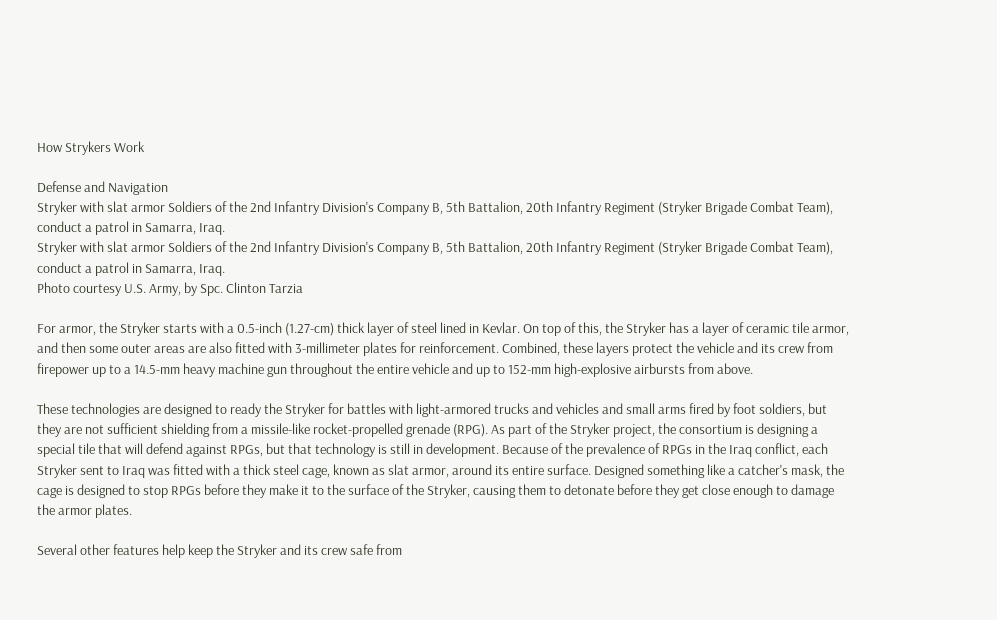How Strykers Work

Defense and Navigation
Stryker with slat armor Soldiers of the 2nd Infantry Division's Company B, 5th Battalion, 20th Infantry Regiment (Stryker Brigade Combat Team), conduct a patrol in Samarra, Iraq.
Stryker with slat armor Soldiers of the 2nd Infantry Division's Company B, 5th Battalion, 20th Infantry Regiment (Stryker Brigade Combat Team), conduct a patrol in Samarra, Iraq.
Photo courtesy U.S. Army, by Spc. Clinton Tarzia

For armor, the Stryker starts with a 0.5-inch (1.27-cm) thick layer of steel lined in Kevlar. On top of this, the Stryker has a layer of ceramic tile armor, and then some outer areas are also fitted with 3-millimeter plates for reinforcement. Combined, these layers protect the vehicle and its crew from firepower up to a 14.5-mm heavy machine gun throughout the entire vehicle and up to 152-mm high-explosive airbursts from above.

These technologies are designed to ready the Stryker for battles with light-armored trucks and vehicles and small arms fired by foot soldiers, but they are not sufficient shielding from a missile-like rocket-propelled grenade (RPG). As part of the Stryker project, the consortium is designing a special tile that will defend against RPGs, but that technology is still in development. Because of the prevalence of RPGs in the Iraq conflict, each Stryker sent to Iraq was fitted with a thick steel cage, known as slat armor, around its entire surface. Designed something like a catcher's mask, the cage is designed to stop RPGs before they make it to the surface of the Stryker, causing them to detonate before they get close enough to damage the armor plates.

Several other features help keep the Stryker and its crew safe from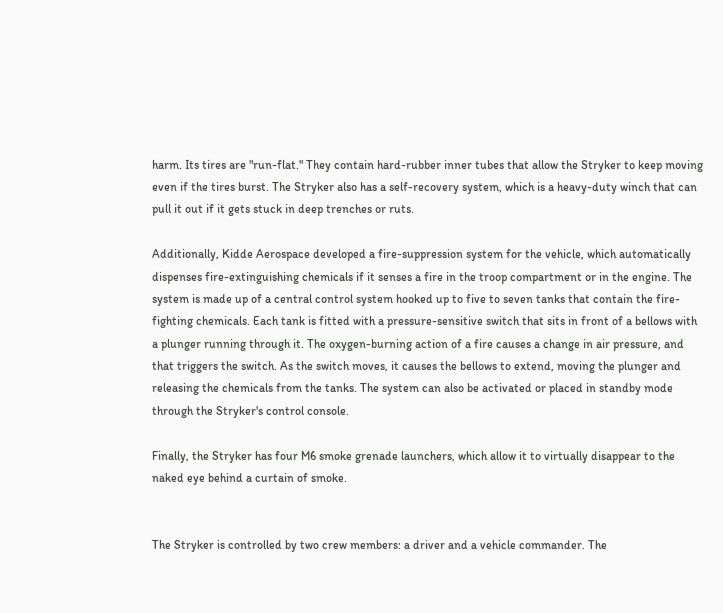harm. Its tires are "run-flat." They contain hard-rubber inner tubes that allow the Stryker to keep moving even if the tires burst. The Stryker also has a self-recovery system, which is a heavy-duty winch that can pull it out if it gets stuck in deep trenches or ruts.

Additionally, Kidde Aerospace developed a fire-suppression system for the vehicle, which automatically dispenses fire-extinguishing chemicals if it senses a fire in the troop compartment or in the engine. The system is made up of a central control system hooked up to five to seven tanks that contain the fire-fighting chemicals. Each tank is fitted with a pressure-sensitive switch that sits in front of a bellows with a plunger running through it. The oxygen-burning action of a fire causes a change in air pressure, and that triggers the switch. As the switch moves, it causes the bellows to extend, moving the plunger and releasing the chemicals from the tanks. The system can also be activated or placed in standby mode through the Stryker's control console.

Finally, the Stryker has four M6 smoke grenade launchers, which allow it to virtually disappear to the naked eye behind a curtain of smoke.


The Stryker is controlled by two crew members: a driver and a vehicle commander. The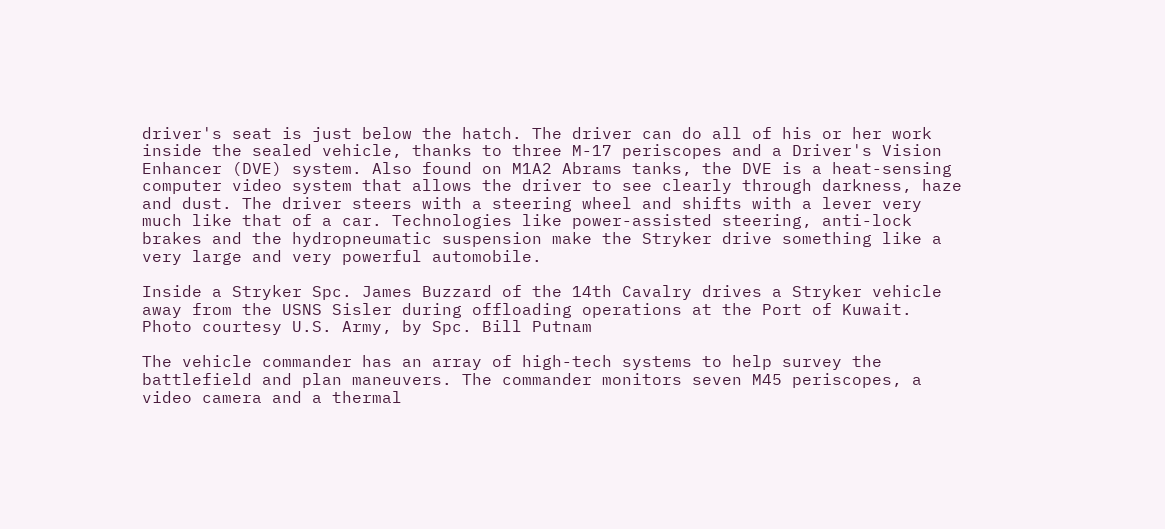driver's seat is just below the hatch. The driver can do all of his or her work inside the sealed vehicle, thanks to three M-17 periscopes and a Driver's Vision Enhancer (DVE) system. Also found on M1A2 Abrams tanks, the DVE is a heat-sensing computer video system that allows the driver to see clearly through darkness, haze and dust. The driver steers with a steering wheel and shifts with a lever very much like that of a car. Technologies like power-assisted steering, anti-lock brakes and the hydropneumatic suspension make the Stryker drive something like a very large and very powerful automobile.

Inside a Stryker Spc. James Buzzard of the 14th Cavalry drives a Stryker vehicle away from the USNS Sisler during offloading operations at the Port of Kuwait.
Photo courtesy U.S. Army, by Spc. Bill Putnam

The vehicle commander has an array of high-tech systems to help survey the battlefield and plan maneuvers. The commander monitors seven M45 periscopes, a video camera and a thermal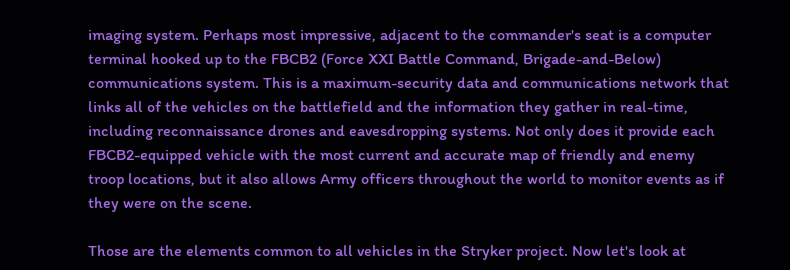imaging system. Perhaps most impressive, adjacent to the commander's seat is a computer terminal hooked up to the FBCB2 (Force XXI Battle Command, Brigade-and-Below) communications system. This is a maximum-security data and communications network that links all of the vehicles on the battlefield and the information they gather in real-time, including reconnaissance drones and eavesdropping systems. Not only does it provide each FBCB2-equipped vehicle with the most current and accurate map of friendly and enemy troop locations, but it also allows Army officers throughout the world to monitor events as if they were on the scene.

Those are the elements common to all vehicles in the Stryker project. Now let's look at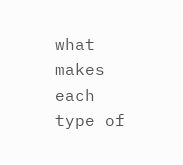what makes each type of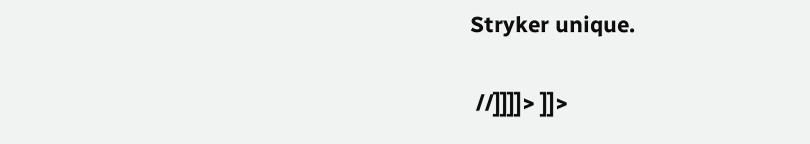Stryker unique.

 //]]]]> ]]>